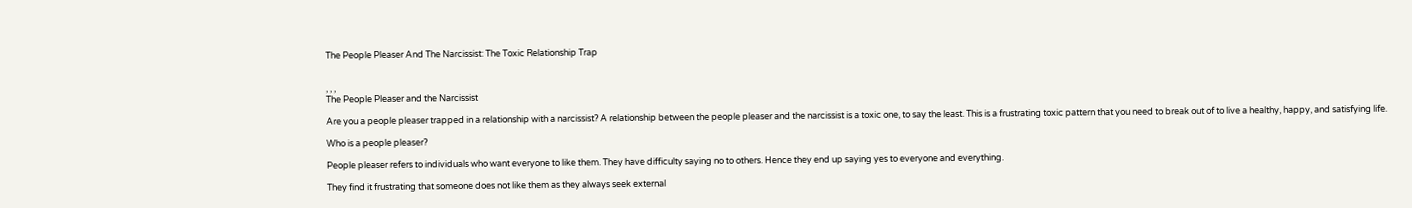The People Pleaser And The Narcissist: The Toxic Relationship Trap


, , ,
The People Pleaser and the Narcissist

Are you a people pleaser trapped in a relationship with a narcissist? A relationship between the people pleaser and the narcissist is a toxic one, to say the least. This is a frustrating toxic pattern that you need to break out of to live a healthy, happy, and satisfying life.

Who is a people pleaser?

People pleaser refers to individuals who want everyone to like them. They have difficulty saying no to others. Hence they end up saying yes to everyone and everything.

They find it frustrating that someone does not like them as they always seek external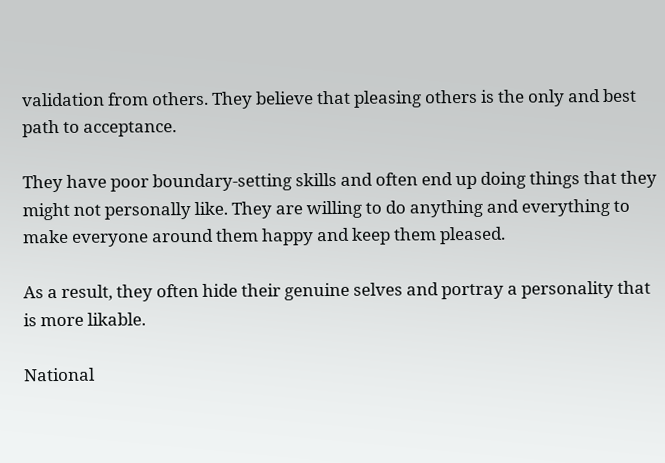validation from others. They believe that pleasing others is the only and best path to acceptance.

They have poor boundary-setting skills and often end up doing things that they might not personally like. They are willing to do anything and everything to make everyone around them happy and keep them pleased.

As a result, they often hide their genuine selves and portray a personality that is more likable.

National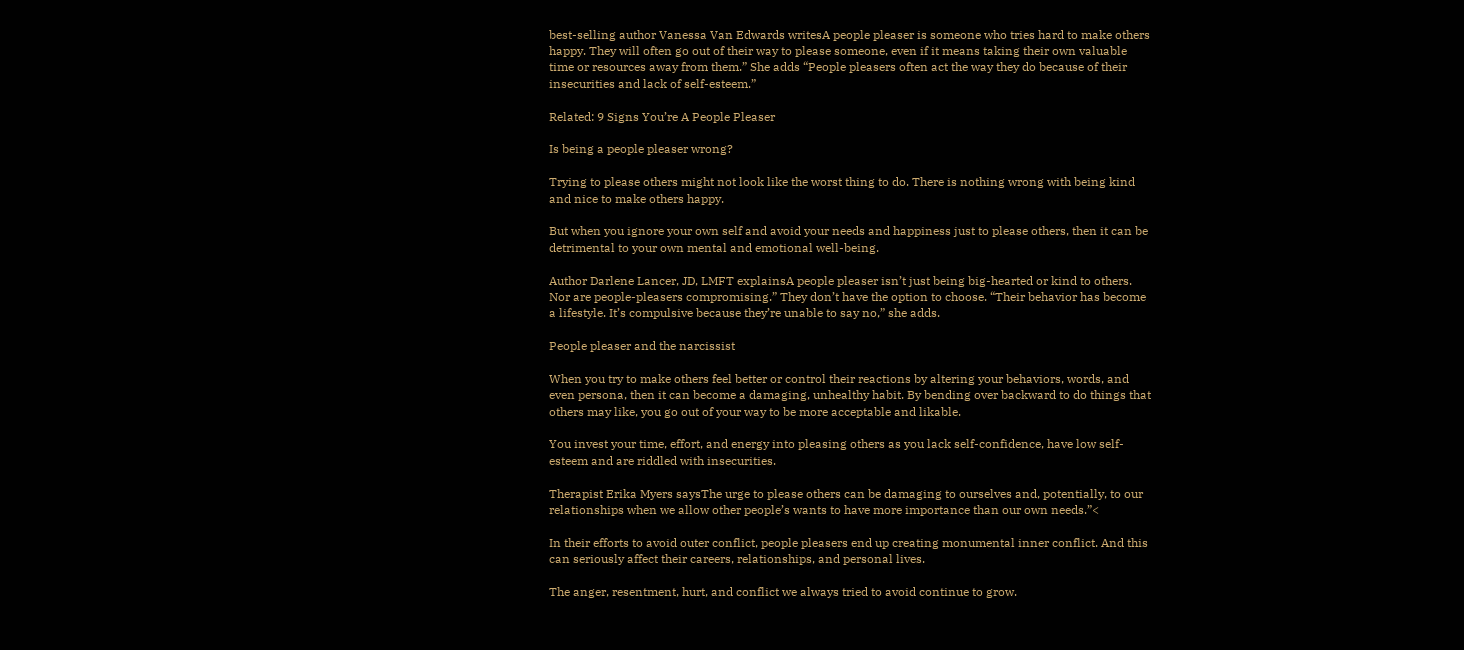best-selling author Vanessa Van Edwards writesA people pleaser is someone who tries hard to make others happy. They will often go out of their way to please someone, even if it means taking their own valuable time or resources away from them.” She adds “People pleasers often act the way they do because of their insecurities and lack of self-esteem.”

Related: 9 Signs You’re A People Pleaser

Is being a people pleaser wrong?

Trying to please others might not look like the worst thing to do. There is nothing wrong with being kind and nice to make others happy.

But when you ignore your own self and avoid your needs and happiness just to please others, then it can be detrimental to your own mental and emotional well-being.

Author Darlene Lancer, JD, LMFT explainsA people pleaser isn’t just being big-hearted or kind to others. Nor are people-pleasers compromising.” They don’t have the option to choose. “Their behavior has become a lifestyle. It’s compulsive because they’re unable to say no,” she adds.

People pleaser and the narcissist

When you try to make others feel better or control their reactions by altering your behaviors, words, and even persona, then it can become a damaging, unhealthy habit. By bending over backward to do things that others may like, you go out of your way to be more acceptable and likable.

You invest your time, effort, and energy into pleasing others as you lack self-confidence, have low self-esteem and are riddled with insecurities.

Therapist Erika Myers saysThe urge to please others can be damaging to ourselves and, potentially, to our relationships when we allow other people’s wants to have more importance than our own needs.”<

In their efforts to avoid outer conflict, people pleasers end up creating monumental inner conflict. And this can seriously affect their careers, relationships, and personal lives.

The anger, resentment, hurt, and conflict we always tried to avoid continue to grow.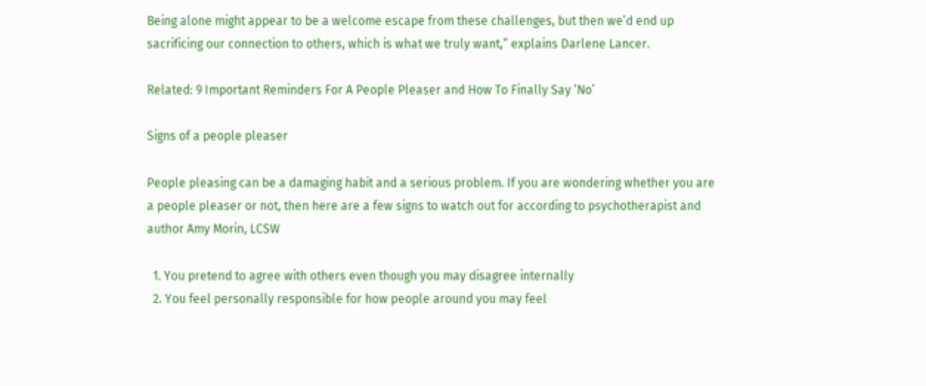Being alone might appear to be a welcome escape from these challenges, but then we’d end up sacrificing our connection to others, which is what we truly want,” explains Darlene Lancer.

Related: 9 Important Reminders For A People Pleaser and How To Finally Say ‘No’

Signs of a people pleaser

People pleasing can be a damaging habit and a serious problem. If you are wondering whether you are a people pleaser or not, then here are a few signs to watch out for according to psychotherapist and author Amy Morin, LCSW

  1. You pretend to agree with others even though you may disagree internally
  2. You feel personally responsible for how people around you may feel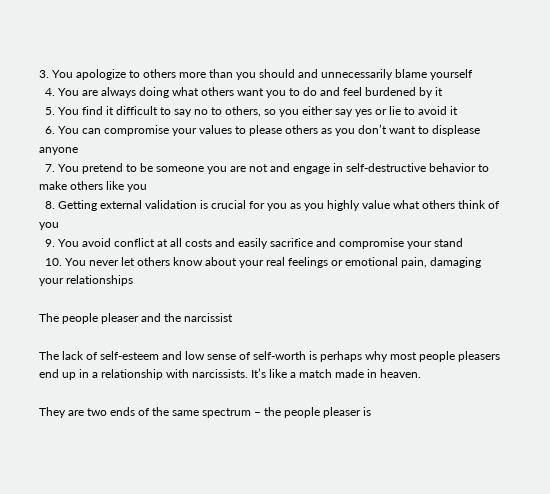3. You apologize to others more than you should and unnecessarily blame yourself
  4. You are always doing what others want you to do and feel burdened by it
  5. You find it difficult to say no to others, so you either say yes or lie to avoid it
  6. You can compromise your values to please others as you don’t want to displease anyone
  7. You pretend to be someone you are not and engage in self-destructive behavior to make others like you
  8. Getting external validation is crucial for you as you highly value what others think of you
  9. You avoid conflict at all costs and easily sacrifice and compromise your stand
  10. You never let others know about your real feelings or emotional pain, damaging your relationships

The people pleaser and the narcissist

The lack of self-esteem and low sense of self-worth is perhaps why most people pleasers end up in a relationship with narcissists. It’s like a match made in heaven.

They are two ends of the same spectrum – the people pleaser is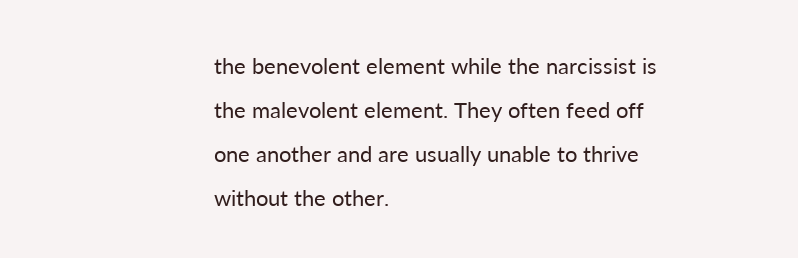the benevolent element while the narcissist is the malevolent element. They often feed off one another and are usually unable to thrive without the other.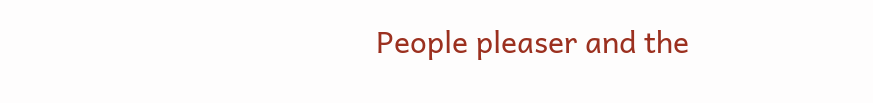People pleaser and the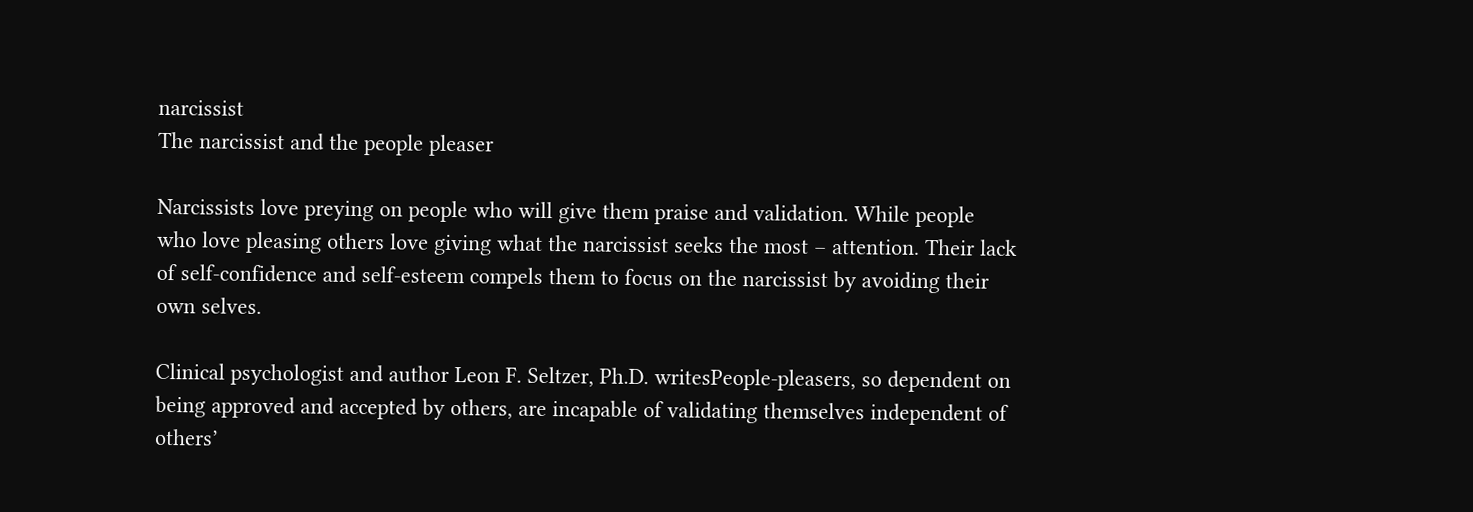narcissist
The narcissist and the people pleaser

Narcissists love preying on people who will give them praise and validation. While people who love pleasing others love giving what the narcissist seeks the most – attention. Their lack of self-confidence and self-esteem compels them to focus on the narcissist by avoiding their own selves.

Clinical psychologist and author Leon F. Seltzer, Ph.D. writesPeople-pleasers, so dependent on being approved and accepted by others, are incapable of validating themselves independent of others’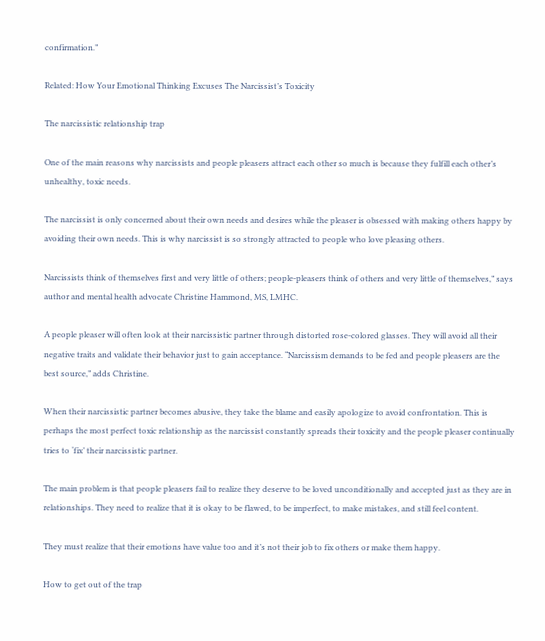confirmation.”

Related: How Your Emotional Thinking Excuses The Narcissist’s Toxicity

The narcissistic relationship trap

One of the main reasons why narcissists and people pleasers attract each other so much is because they fulfill each other’s unhealthy, toxic needs.

The narcissist is only concerned about their own needs and desires while the pleaser is obsessed with making others happy by avoiding their own needs. This is why narcissist is so strongly attracted to people who love pleasing others.

Narcissists think of themselves first and very little of others; people-pleasers think of others and very little of themselves,” says author and mental health advocate Christine Hammond, MS, LMHC.

A people pleaser will often look at their narcissistic partner through distorted rose-colored glasses. They will avoid all their negative traits and validate their behavior just to gain acceptance. “Narcissism demands to be fed and people pleasers are the best source,” adds Christine.

When their narcissistic partner becomes abusive, they take the blame and easily apologize to avoid confrontation. This is perhaps the most perfect toxic relationship as the narcissist constantly spreads their toxicity and the people pleaser continually tries to ‘fix’ their narcissistic partner.

The main problem is that people pleasers fail to realize they deserve to be loved unconditionally and accepted just as they are in relationships. They need to realize that it is okay to be flawed, to be imperfect, to make mistakes, and still feel content.

They must realize that their emotions have value too and it’s not their job to fix others or make them happy.

How to get out of the trap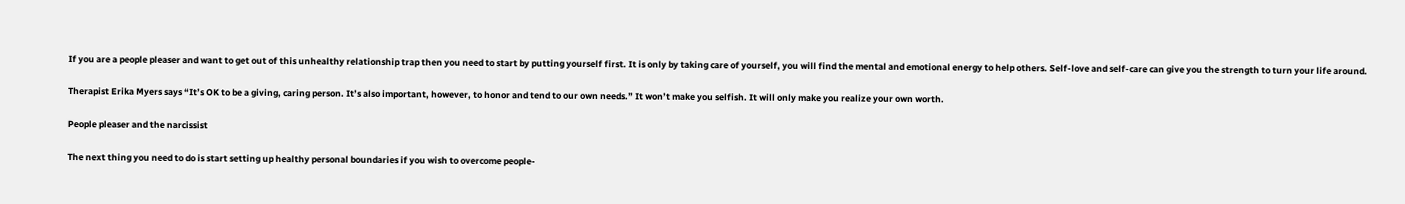If you are a people pleaser and want to get out of this unhealthy relationship trap then you need to start by putting yourself first. It is only by taking care of yourself, you will find the mental and emotional energy to help others. Self-love and self-care can give you the strength to turn your life around.

Therapist Erika Myers says “It’s OK to be a giving, caring person. It’s also important, however, to honor and tend to our own needs.” It won’t make you selfish. It will only make you realize your own worth.

People pleaser and the narcissist

The next thing you need to do is start setting up healthy personal boundaries if you wish to overcome people-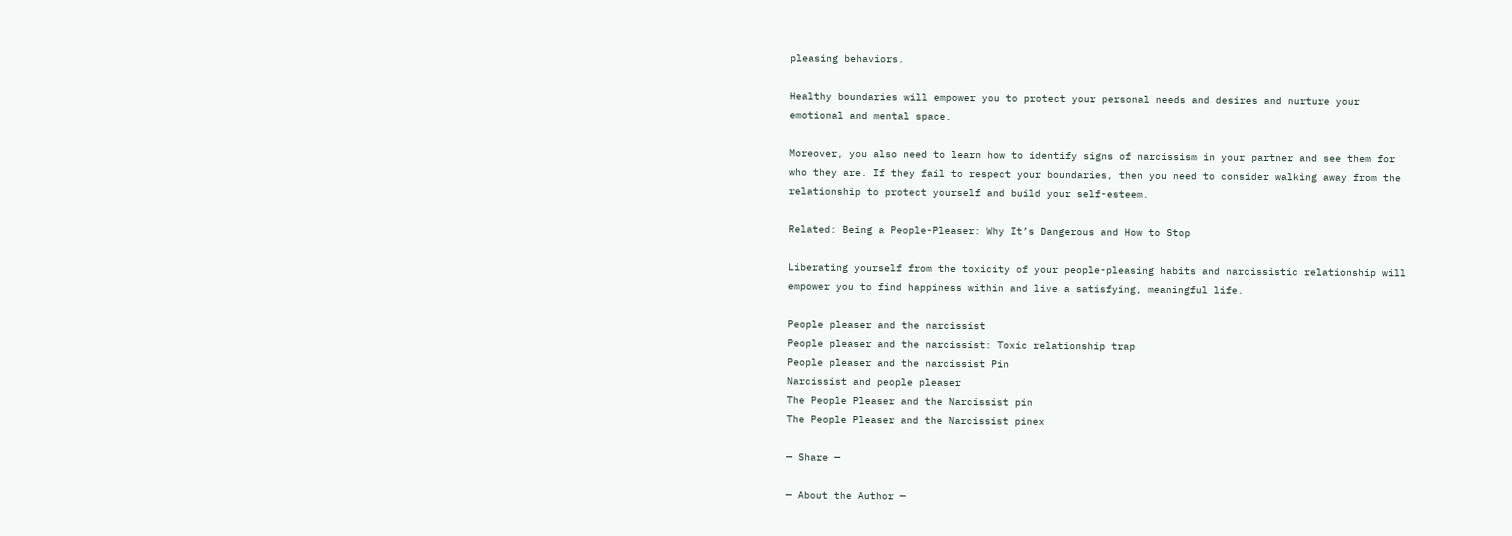pleasing behaviors.

Healthy boundaries will empower you to protect your personal needs and desires and nurture your emotional and mental space.

Moreover, you also need to learn how to identify signs of narcissism in your partner and see them for who they are. If they fail to respect your boundaries, then you need to consider walking away from the relationship to protect yourself and build your self-esteem.

Related: Being a People-Pleaser: Why It’s Dangerous and How to Stop

Liberating yourself from the toxicity of your people-pleasing habits and narcissistic relationship will empower you to find happiness within and live a satisfying, meaningful life.

People pleaser and the narcissist
People pleaser and the narcissist: Toxic relationship trap
People pleaser and the narcissist Pin
Narcissist and people pleaser
The People Pleaser and the Narcissist pin
The People Pleaser and the Narcissist pinex

— Share —

— About the Author —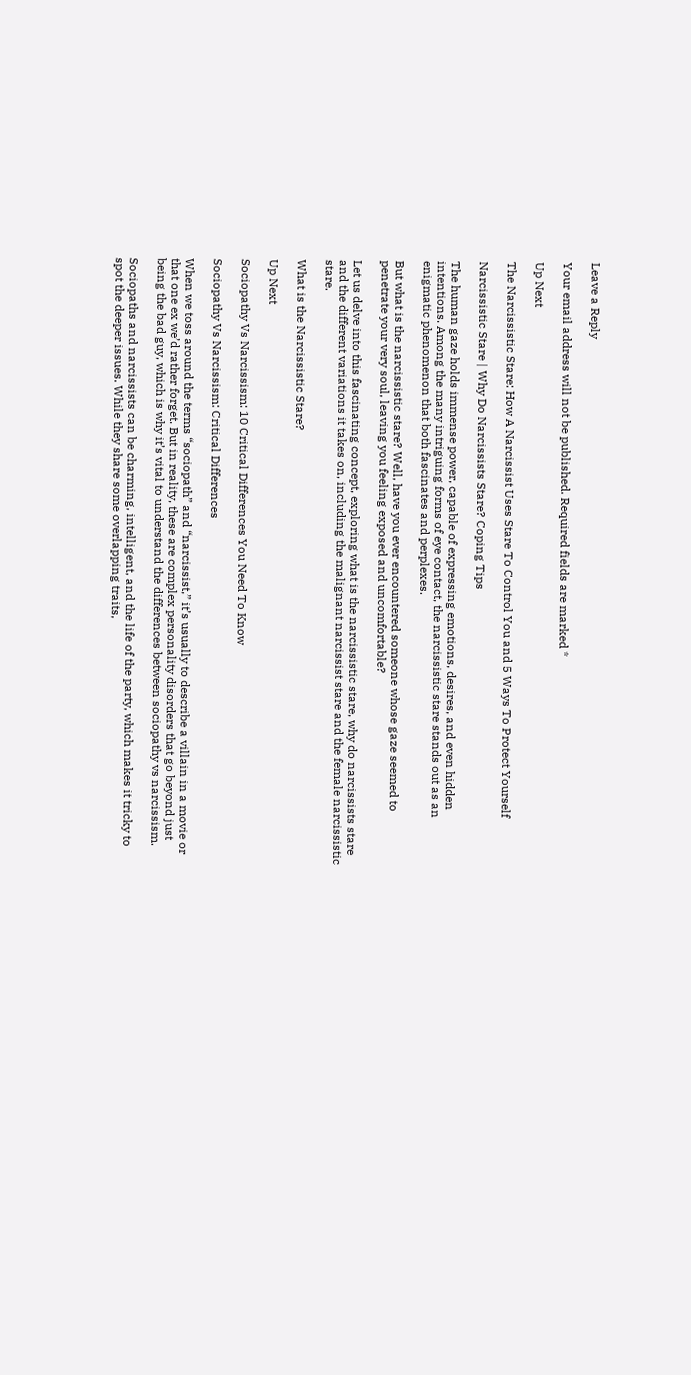Leave a Reply

Your email address will not be published. Required fields are marked *

Up Next

The Narcissistic Stare: How A Narcissist Uses Stare To Control You and 5 Ways To Protect Yourself

Narcissistic Stare | Why Do Narcissists Stare? Coping Tips

The human gaze holds immense power, capable of expressing emotions, desires, and even hidden intentions. Among the many intriguing forms of eye contact, the narcissistic stare stands out as an enigmatic phenomenon that both fascinates and perplexes.

But what is the narcissistic stare? Well, have you ever encountered someone whose gaze seemed to penetrate your very soul, leaving you feeling exposed and uncomfortable?

Let us delve into this fascinating concept, exploring what is the narcissistic stare, why do narcissists stare and the different variations it takes on, including the malignant narcissist stare and the female narcissistic stare.

What is the Narcissistic Stare?

Up Next

Sociopathy Vs Narcissism: 10 Critical Differences You Need To Know

Sociopathy Vs Narcissism: Critical Differences

When we toss around the terms “sociopath” and “narcissist,” it’s usually to describe a villain in a movie or that one ex we’d rather forget. But in reality, these are complex personality disorders that go beyond just being the bad guy, which is why it’s vital to understand the differences between sociopathy vs narcissism.

Sociopaths and narcissists can be charming, intelligent, and the life of the party, which makes it tricky to spot the deeper issues. While they share some overlapping traits,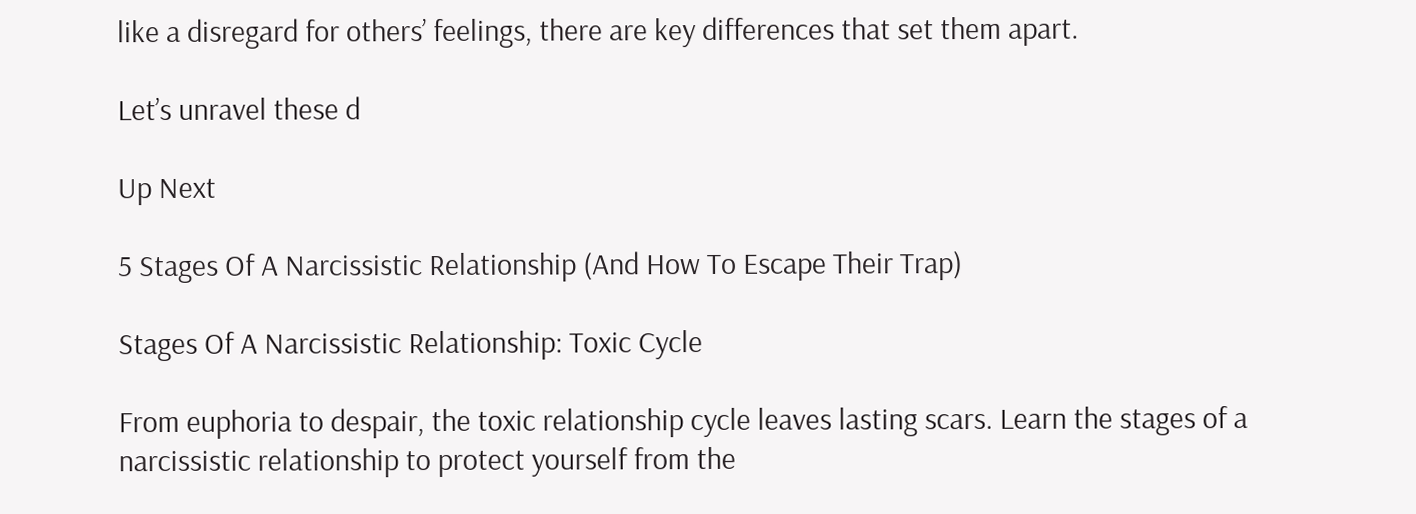like a disregard for others’ feelings, there are key differences that set them apart.

Let’s unravel these d

Up Next

5 Stages Of A Narcissistic Relationship (And How To Escape Their Trap)

Stages Of A Narcissistic Relationship: Toxic Cycle

From euphoria to despair, the toxic relationship cycle leaves lasting scars. Learn the stages of a narcissistic relationship to protect yourself from the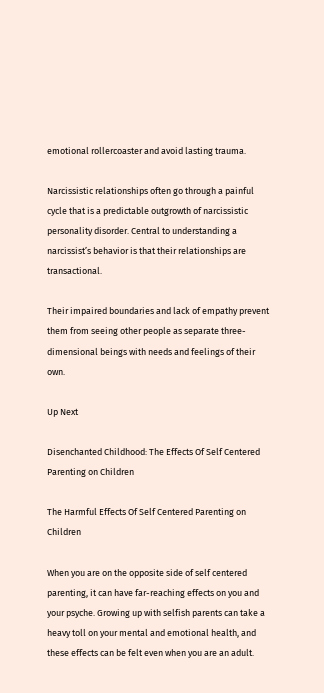emotional rollercoaster and avoid lasting trauma.

Narcissistic relationships often go through a painful cycle that is a predictable outgrowth of narcissistic personality disorder. Central to understanding a narcissist’s behavior is that their relationships are transactional.

Their impaired boundaries and lack of empathy prevent them from seeing other people as separate three-dimensional beings with needs and feelings of their own.

Up Next

Disenchanted Childhood: The Effects Of Self Centered Parenting on Children

The Harmful Effects Of Self Centered Parenting on Children

When you are on the opposite side of self centered parenting, it can have far-reaching effects on you and your psyche. Growing up with selfish parents can take a heavy toll on your mental and emotional health, and these effects can be felt even when you are an adult.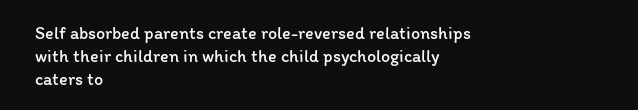Self absorbed parents create role-reversed relationships with their children in which the child psychologically caters to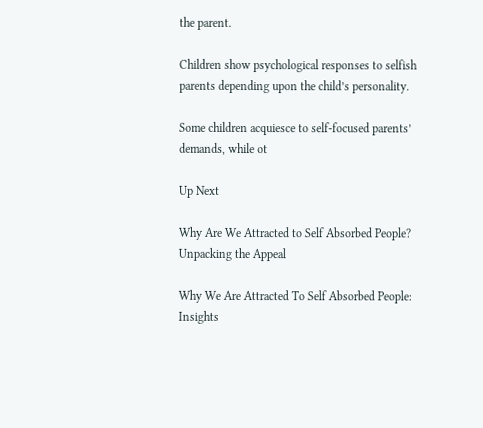the parent.

Children show psychological responses to selfish parents depending upon the child’s personality.

Some children acquiesce to self-focused parents’ demands, while ot

Up Next

Why Are We Attracted to Self Absorbed People? Unpacking the Appeal

Why We Are Attracted To Self Absorbed People: Insights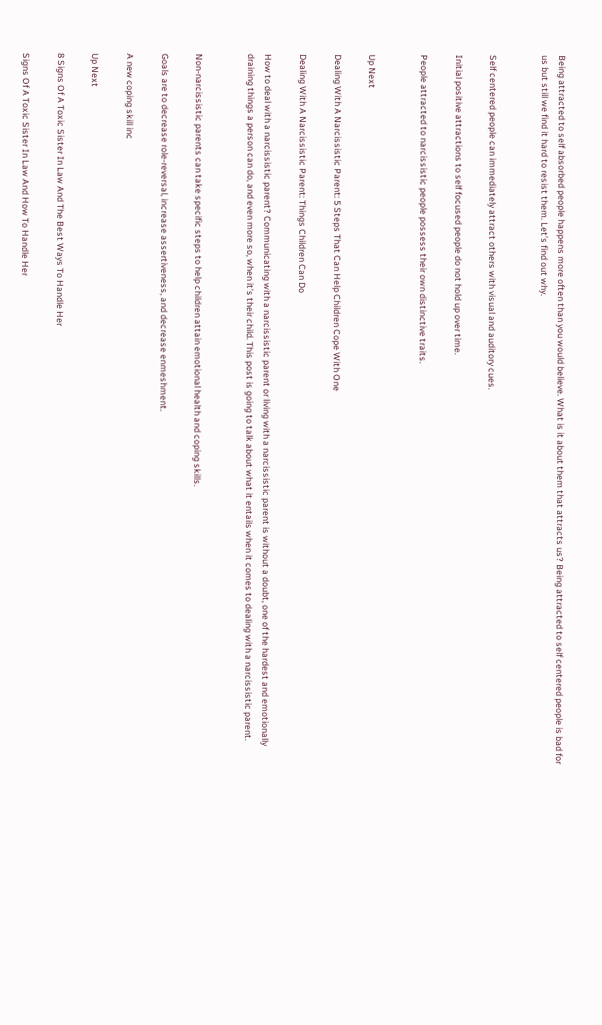Being attracted to self absorbed people happens more often than you would believe. What is it about them that attracts us? Being attracted to self centered people is bad for us but still we find it hard to resist them. Let’s find out why.


Self centered people can immediately attract others with visual and auditory cues.

Initial positive attractions to self focused people do not hold up over time.

People attracted to narcissistic people possess their own distinctive traits.


Up Next

Dealing With A Narcissistic Parent: 5 Steps That Can Help Children Cope With One

Dealing With A Narcissistic Parent: Things Children Can Do

How to deal with a narcissistic parent? Communicating with a narcissistic parent or living with a narcissistic parent is without a doubt, one of the hardest and emotionally draining things a person can do, and even more so, when it’s their child. This post is going to talk about what it entails when it comes to dealing with a narcissistic parent.


Non-narcissistic parents can take specific steps to help children attain emotional health and coping skills.

Goals are to decrease role-reversal, increase assertiveness, and decrease enmeshment.

A new coping skill inc

Up Next

8 Signs Of A Toxic Sister In Law And The Best Ways To Handle Her

Signs Of A Toxic Sister In Law And How To Handle Her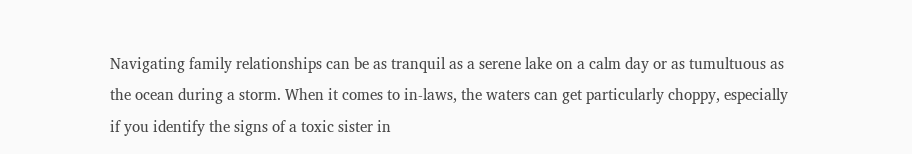Navigating family relationships can be as tranquil as a serene lake on a calm day or as tumultuous as the ocean during a storm. When it comes to in-laws, the waters can get particularly choppy, especially if you identify the signs of a toxic sister in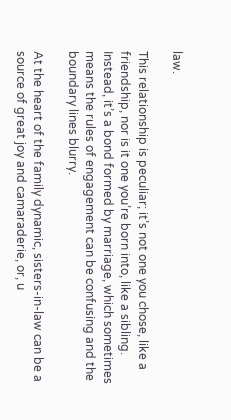law.

This relationship is peculiar; it’s not one you chose, like a friendship, nor is it one you’re born into, like a sibling. Instead, it’s a bond formed by marriage, which sometimes means the rules of engagement can be confusing and the boundary lines blurry.

At the heart of the family dynamic, sisters-in-law can be a source of great joy and camaraderie, or, u